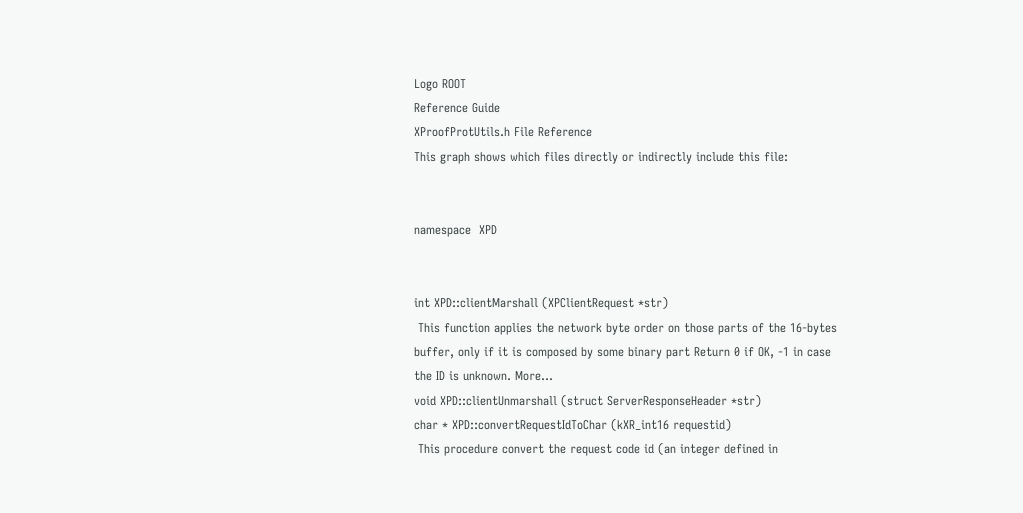Logo ROOT
Reference Guide
XProofProtUtils.h File Reference
This graph shows which files directly or indirectly include this file:


namespace  XPD


int XPD::clientMarshall (XPClientRequest *str)
 This function applies the network byte order on those parts of the 16-bytes buffer, only if it is composed by some binary part Return 0 if OK, -1 in case the ID is unknown. More...
void XPD::clientUnmarshall (struct ServerResponseHeader *str)
char * XPD::convertRequestIdToChar (kXR_int16 requestid)
 This procedure convert the request code id (an integer defined in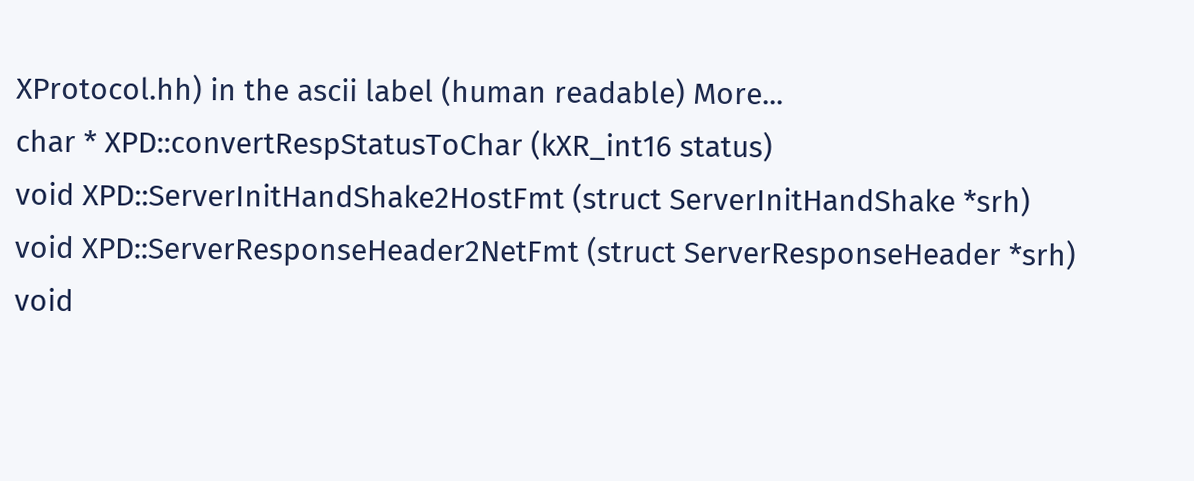XProtocol.hh) in the ascii label (human readable) More...
char * XPD::convertRespStatusToChar (kXR_int16 status)
void XPD::ServerInitHandShake2HostFmt (struct ServerInitHandShake *srh)
void XPD::ServerResponseHeader2NetFmt (struct ServerResponseHeader *srh)
void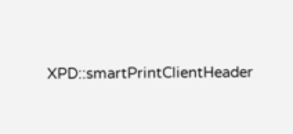XPD::smartPrintClientHeader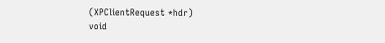(XPClientRequest *hdr)
void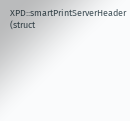XPD::smartPrintServerHeader (struct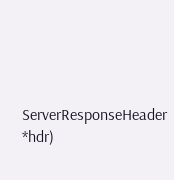ServerResponseHeader *hdr)